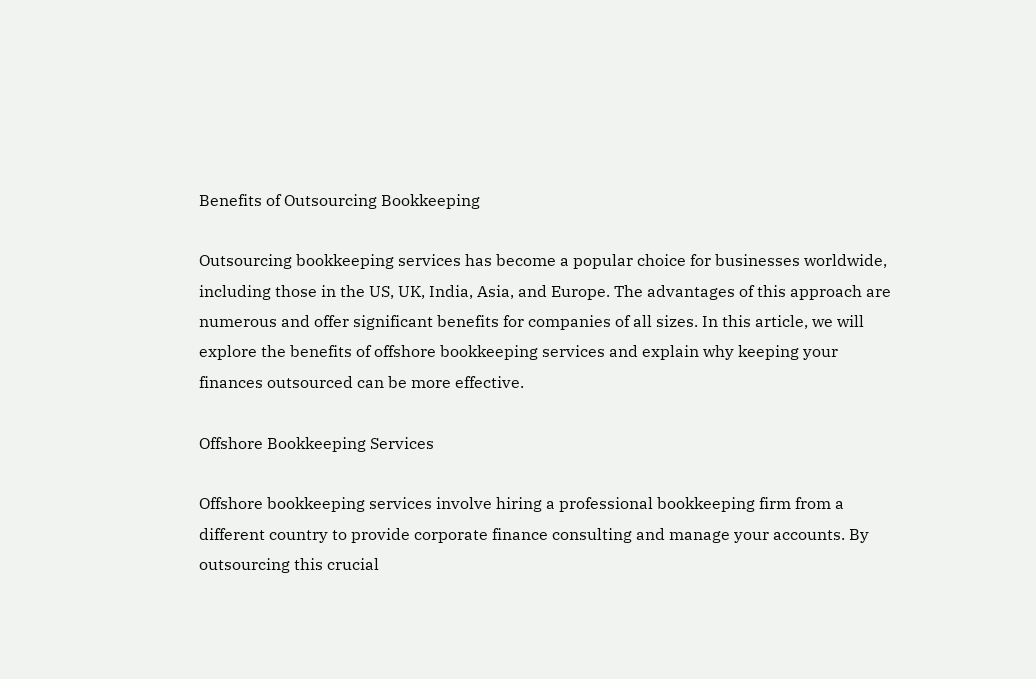Benefits of Outsourcing Bookkeeping

Outsourcing bookkeeping services has become a popular choice for businesses worldwide, including those in the US, UK, India, Asia, and Europe. The advantages of this approach are numerous and offer significant benefits for companies of all sizes. In this article, we will explore the benefits of offshore bookkeeping services and explain why keeping your finances outsourced can be more effective.

Offshore Bookkeeping Services

Offshore bookkeeping services involve hiring a professional bookkeeping firm from a different country to provide corporate finance consulting and manage your accounts. By outsourcing this crucial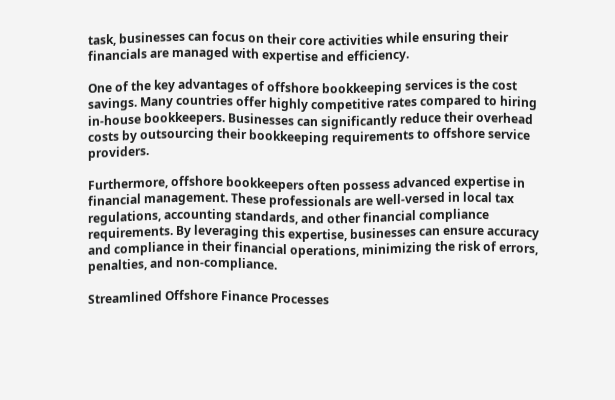task, businesses can focus on their core activities while ensuring their financials are managed with expertise and efficiency.

One of the key advantages of offshore bookkeeping services is the cost savings. Many countries offer highly competitive rates compared to hiring in-house bookkeepers. Businesses can significantly reduce their overhead costs by outsourcing their bookkeeping requirements to offshore service providers.

Furthermore, offshore bookkeepers often possess advanced expertise in financial management. These professionals are well-versed in local tax regulations, accounting standards, and other financial compliance requirements. By leveraging this expertise, businesses can ensure accuracy and compliance in their financial operations, minimizing the risk of errors, penalties, and non-compliance.

Streamlined Offshore Finance Processes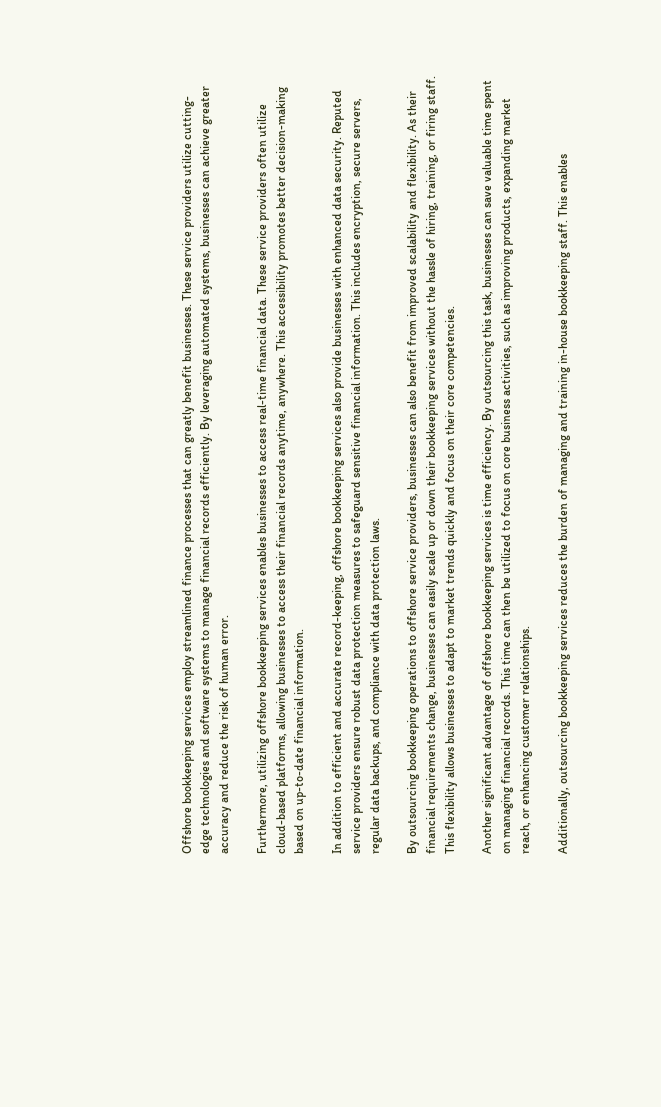Offshore bookkeeping services employ streamlined finance processes that can greatly benefit businesses. These service providers utilize cutting-edge technologies and software systems to manage financial records efficiently. By leveraging automated systems, businesses can achieve greater accuracy and reduce the risk of human error.

Furthermore, utilizing offshore bookkeeping services enables businesses to access real-time financial data. These service providers often utilize cloud-based platforms, allowing businesses to access their financial records anytime, anywhere. This accessibility promotes better decision-making based on up-to-date financial information.

In addition to efficient and accurate record-keeping, offshore bookkeeping services also provide businesses with enhanced data security. Reputed service providers ensure robust data protection measures to safeguard sensitive financial information. This includes encryption, secure servers, regular data backups, and compliance with data protection laws.

By outsourcing bookkeeping operations to offshore service providers, businesses can also benefit from improved scalability and flexibility. As their financial requirements change, businesses can easily scale up or down their bookkeeping services without the hassle of hiring, training, or firing staff. This flexibility allows businesses to adapt to market trends quickly and focus on their core competencies.

Another significant advantage of offshore bookkeeping services is time efficiency. By outsourcing this task, businesses can save valuable time spent on managing financial records. This time can then be utilized to focus on core business activities, such as improving products, expanding market reach, or enhancing customer relationships.

Additionally, outsourcing bookkeeping services reduces the burden of managing and training in-house bookkeeping staff. This enables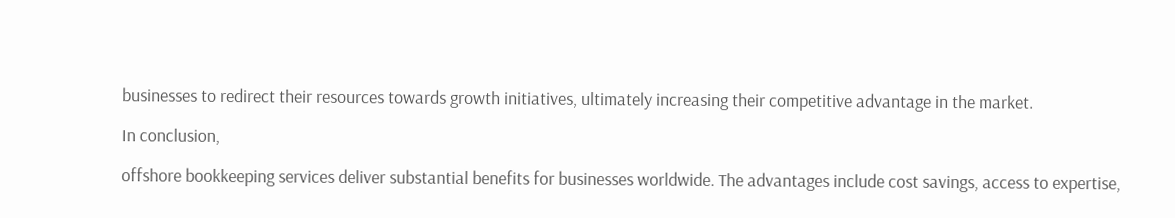businesses to redirect their resources towards growth initiatives, ultimately increasing their competitive advantage in the market.

In conclusion,

offshore bookkeeping services deliver substantial benefits for businesses worldwide. The advantages include cost savings, access to expertise,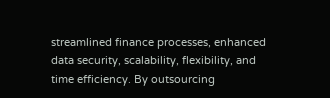streamlined finance processes, enhanced data security, scalability, flexibility, and time efficiency. By outsourcing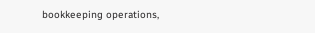bookkeeping operations,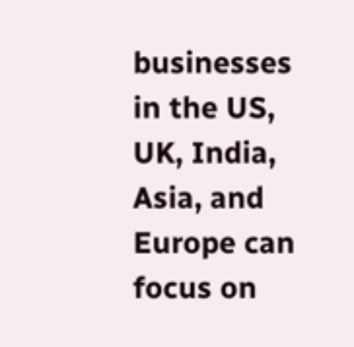businesses in the US, UK, India, Asia, and Europe can focus on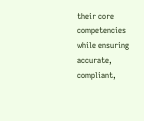their core competencies while ensuring accurate, compliant,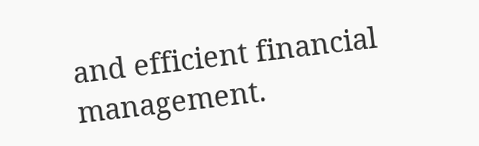and efficient financial management.